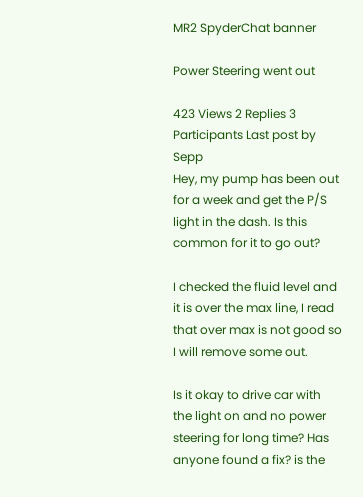MR2 SpyderChat banner

Power Steering went out

423 Views 2 Replies 3 Participants Last post by  Sepp
Hey, my pump has been out for a week and get the P/S light in the dash. Is this common for it to go out?

I checked the fluid level and it is over the max line, I read that over max is not good so I will remove some out.

Is it okay to drive car with the light on and no power steering for long time? Has anyone found a fix? is the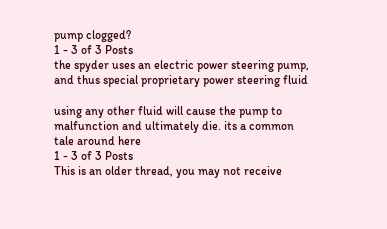pump clogged?
1 - 3 of 3 Posts
the spyder uses an electric power steering pump, and thus special proprietary power steering fluid

using any other fluid will cause the pump to malfunction and ultimately die. its a common tale around here
1 - 3 of 3 Posts
This is an older thread, you may not receive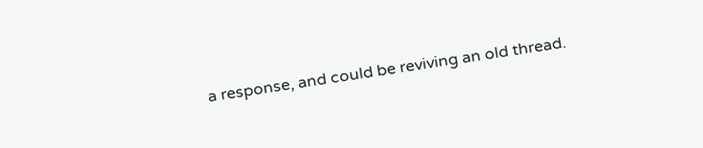a response, and could be reviving an old thread.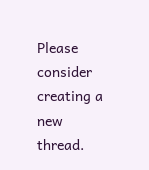Please consider creating a new thread.